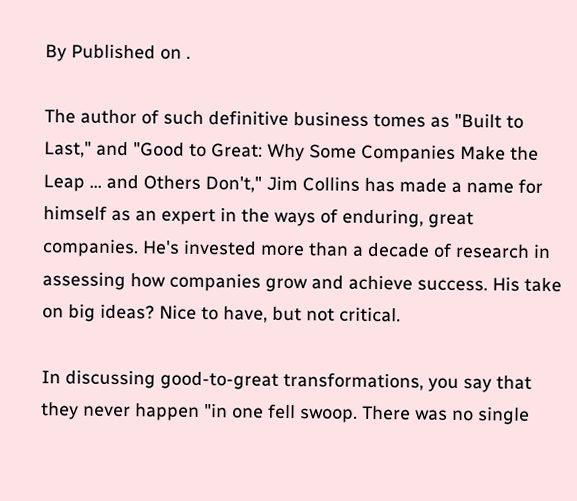By Published on .

The author of such definitive business tomes as "Built to Last," and "Good to Great: Why Some Companies Make the Leap ... and Others Don't," Jim Collins has made a name for himself as an expert in the ways of enduring, great companies. He's invested more than a decade of research in assessing how companies grow and achieve success. His take on big ideas? Nice to have, but not critical.

In discussing good-to-great transformations, you say that they never happen "in one fell swoop. There was no single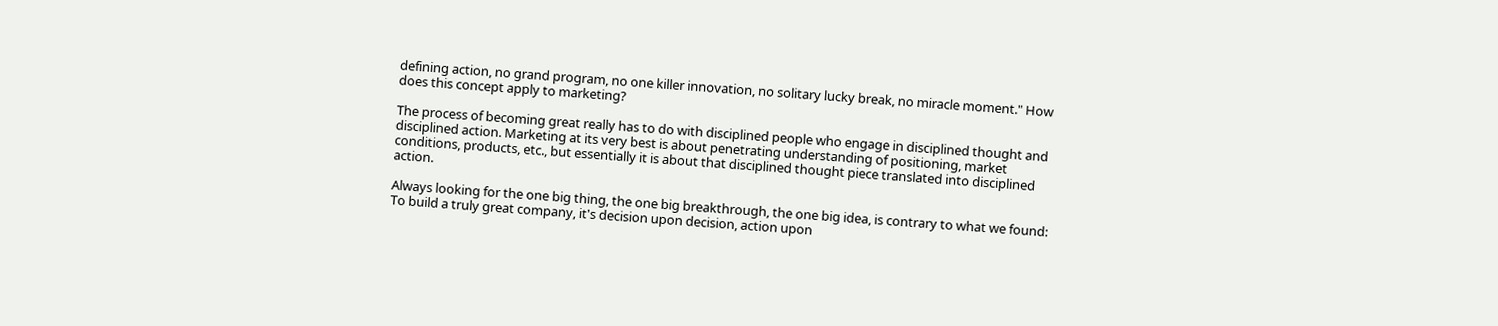defining action, no grand program, no one killer innovation, no solitary lucky break, no miracle moment." How does this concept apply to marketing?

The process of becoming great really has to do with disciplined people who engage in disciplined thought and disciplined action. Marketing at its very best is about penetrating understanding of positioning, market conditions, products, etc., but essentially it is about that disciplined thought piece translated into disciplined action.

Always looking for the one big thing, the one big breakthrough, the one big idea, is contrary to what we found: To build a truly great company, it's decision upon decision, action upon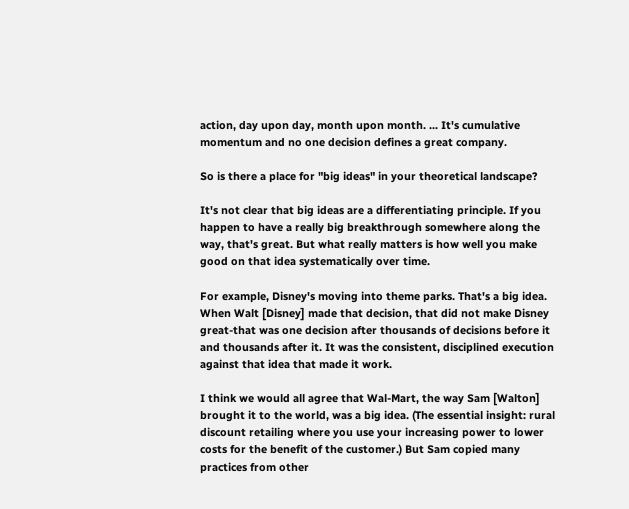action, day upon day, month upon month. ... It's cumulative momentum and no one decision defines a great company.

So is there a place for "big ideas" in your theoretical landscape?

It's not clear that big ideas are a differentiating principle. If you happen to have a really big breakthrough somewhere along the way, that's great. But what really matters is how well you make good on that idea systematically over time.

For example, Disney's moving into theme parks. That's a big idea. When Walt [Disney] made that decision, that did not make Disney great-that was one decision after thousands of decisions before it and thousands after it. It was the consistent, disciplined execution against that idea that made it work.

I think we would all agree that Wal-Mart, the way Sam [Walton] brought it to the world, was a big idea. (The essential insight: rural discount retailing where you use your increasing power to lower costs for the benefit of the customer.) But Sam copied many practices from other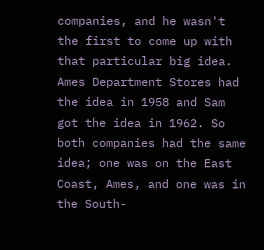companies, and he wasn't the first to come up with that particular big idea. Ames Department Stores had the idea in 1958 and Sam got the idea in 1962. So both companies had the same idea; one was on the East Coast, Ames, and one was in the South-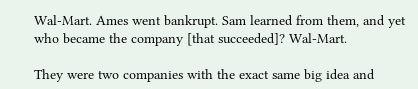Wal-Mart. Ames went bankrupt. Sam learned from them, and yet who became the company [that succeeded]? Wal-Mart.

They were two companies with the exact same big idea and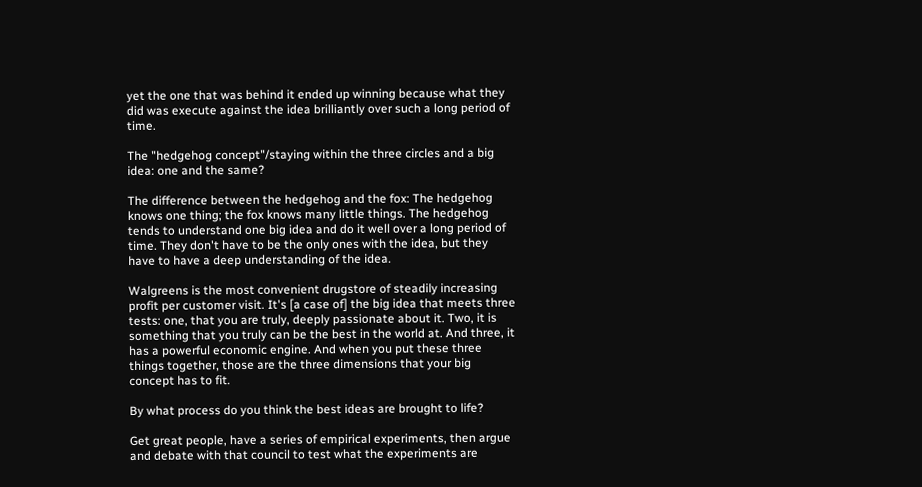yet the one that was behind it ended up winning because what they did was execute against the idea brilliantly over such a long period of time.

The "hedgehog concept"/staying within the three circles and a big idea: one and the same?

The difference between the hedgehog and the fox: The hedgehog knows one thing; the fox knows many little things. The hedgehog tends to understand one big idea and do it well over a long period of time. They don't have to be the only ones with the idea, but they have to have a deep understanding of the idea.

Walgreens is the most convenient drugstore of steadily increasing profit per customer visit. It's [a case of] the big idea that meets three tests: one, that you are truly, deeply passionate about it. Two, it is something that you truly can be the best in the world at. And three, it has a powerful economic engine. And when you put these three things together, those are the three dimensions that your big concept has to fit.

By what process do you think the best ideas are brought to life?

Get great people, have a series of empirical experiments, then argue and debate with that council to test what the experiments are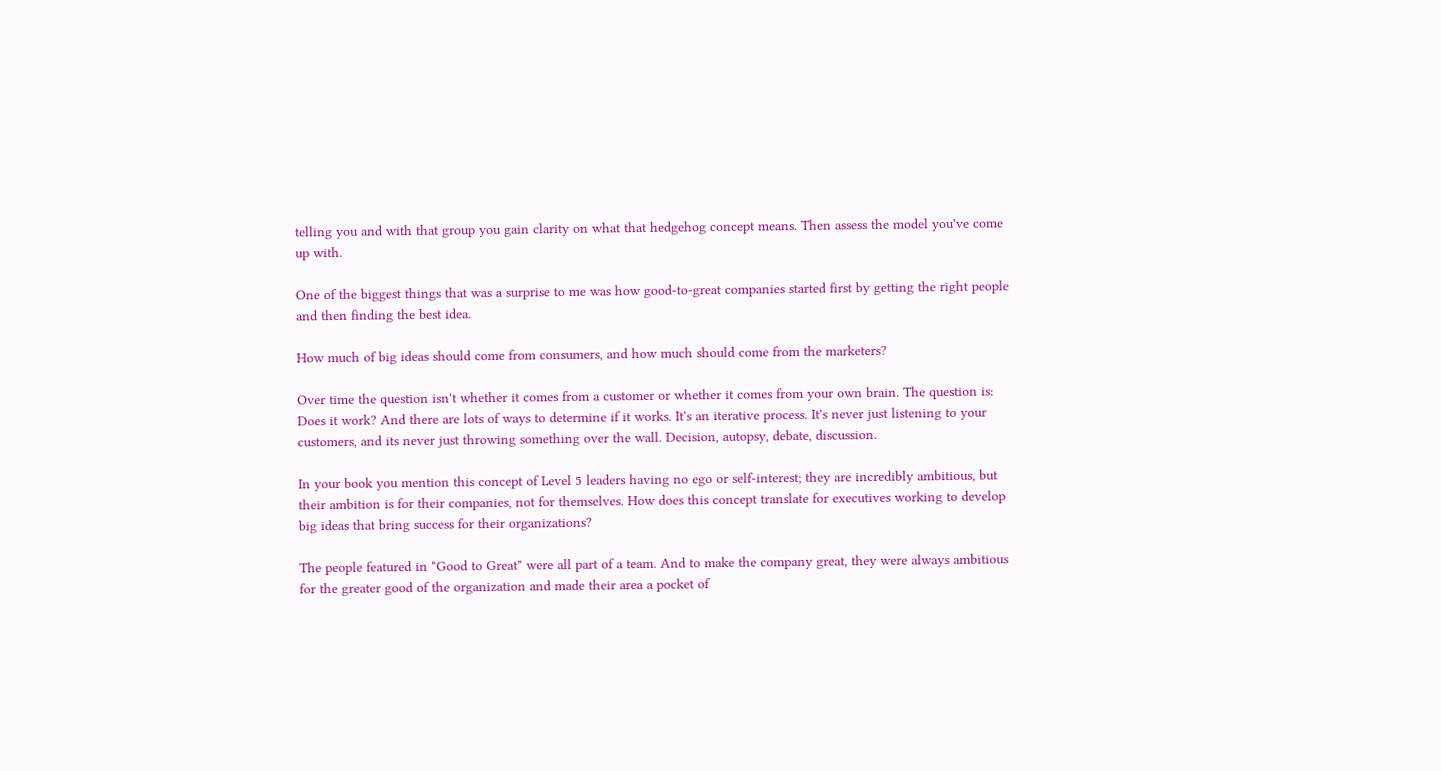telling you and with that group you gain clarity on what that hedgehog concept means. Then assess the model you've come up with.

One of the biggest things that was a surprise to me was how good-to-great companies started first by getting the right people and then finding the best idea.

How much of big ideas should come from consumers, and how much should come from the marketers?

Over time the question isn't whether it comes from a customer or whether it comes from your own brain. The question is: Does it work? And there are lots of ways to determine if it works. It's an iterative process. It's never just listening to your customers, and its never just throwing something over the wall. Decision, autopsy, debate, discussion.

In your book you mention this concept of Level 5 leaders having no ego or self-interest; they are incredibly ambitious, but their ambition is for their companies, not for themselves. How does this concept translate for executives working to develop big ideas that bring success for their organizations?

The people featured in "Good to Great" were all part of a team. And to make the company great, they were always ambitious for the greater good of the organization and made their area a pocket of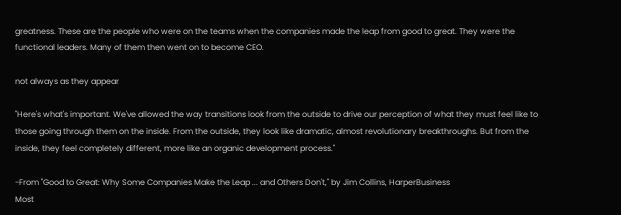greatness. These are the people who were on the teams when the companies made the leap from good to great. They were the functional leaders. Many of them then went on to become CEO.

not always as they appear

"Here's what's important. We've allowed the way transitions look from the outside to drive our perception of what they must feel like to those going through them on the inside. From the outside, they look like dramatic, almost revolutionary breakthroughs. But from the inside, they feel completely different, more like an organic development process."

-From "Good to Great: Why Some Companies Make the Leap ... and Others Don't," by Jim Collins, HarperBusiness
Most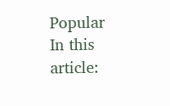Popular
In this article: